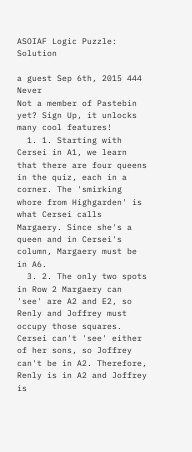ASOIAF Logic Puzzle: Solution

a guest Sep 6th, 2015 444 Never
Not a member of Pastebin yet? Sign Up, it unlocks many cool features!
  1. 1. Starting with Cersei in A1, we learn that there are four queens in the quiz, each in a corner. The 'smirking whore from Highgarden' is what Cersei calls Margaery. Since she's a queen and in Cersei's column, Margaery must be in A6.
  3. 2. The only two spots in Row 2 Margaery can 'see' are A2 and E2, so Renly and Joffrey must occupy those squares. Cersei can't 'see' either of her sons, so Joffrey can't be in A2. Therefore, Renly is in A2 and Joffrey is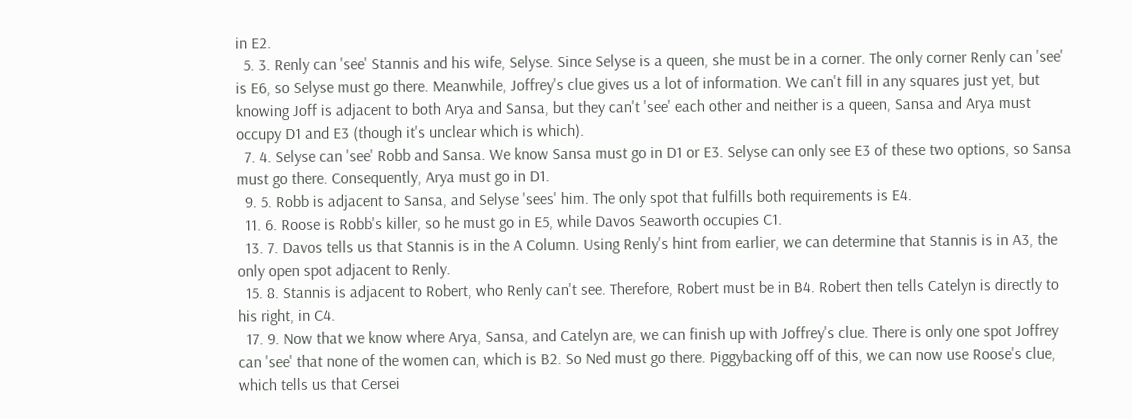in E2.
  5. 3. Renly can 'see' Stannis and his wife, Selyse. Since Selyse is a queen, she must be in a corner. The only corner Renly can 'see' is E6, so Selyse must go there. Meanwhile, Joffrey's clue gives us a lot of information. We can't fill in any squares just yet, but knowing Joff is adjacent to both Arya and Sansa, but they can't 'see' each other and neither is a queen, Sansa and Arya must occupy D1 and E3 (though it's unclear which is which).
  7. 4. Selyse can 'see' Robb and Sansa. We know Sansa must go in D1 or E3. Selyse can only see E3 of these two options, so Sansa must go there. Consequently, Arya must go in D1.
  9. 5. Robb is adjacent to Sansa, and Selyse 'sees' him. The only spot that fulfills both requirements is E4.
  11. 6. Roose is Robb's killer, so he must go in E5, while Davos Seaworth occupies C1.
  13. 7. Davos tells us that Stannis is in the A Column. Using Renly's hint from earlier, we can determine that Stannis is in A3, the only open spot adjacent to Renly.
  15. 8. Stannis is adjacent to Robert, who Renly can't see. Therefore, Robert must be in B4. Robert then tells Catelyn is directly to his right, in C4.
  17. 9. Now that we know where Arya, Sansa, and Catelyn are, we can finish up with Joffrey's clue. There is only one spot Joffrey can 'see' that none of the women can, which is B2. So Ned must go there. Piggybacking off of this, we can now use Roose's clue, which tells us that Cersei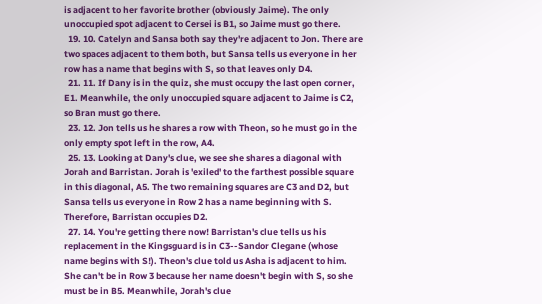is adjacent to her favorite brother (obviously Jaime). The only unoccupied spot adjacent to Cersei is B1, so Jaime must go there.
  19. 10. Catelyn and Sansa both say they're adjacent to Jon. There are two spaces adjacent to them both, but Sansa tells us everyone in her row has a name that begins with S, so that leaves only D4.
  21. 11. If Dany is in the quiz, she must occupy the last open corner, E1. Meanwhile, the only unoccupied square adjacent to Jaime is C2, so Bran must go there.
  23. 12. Jon tells us he shares a row with Theon, so he must go in the only empty spot left in the row, A4.
  25. 13. Looking at Dany's clue, we see she shares a diagonal with Jorah and Barristan. Jorah is 'exiled' to the farthest possible square in this diagonal, A5. The two remaining squares are C3 and D2, but Sansa tells us everyone in Row 2 has a name beginning with S. Therefore, Barristan occupies D2.
  27. 14. You're getting there now! Barristan's clue tells us his replacement in the Kingsguard is in C3--Sandor Clegane (whose name begins with S!). Theon's clue told us Asha is adjacent to him. She can't be in Row 3 because her name doesn't begin with S, so she must be in B5. Meanwhile, Jorah's clue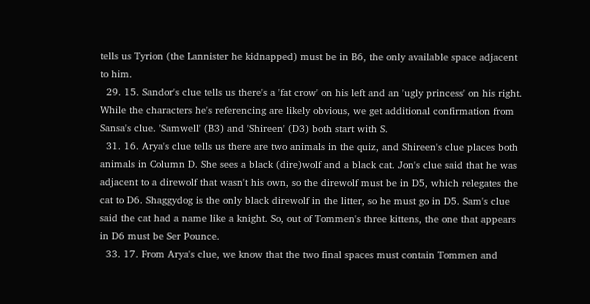tells us Tyrion (the Lannister he kidnapped) must be in B6, the only available space adjacent to him.
  29. 15. Sandor's clue tells us there's a 'fat crow' on his left and an 'ugly princess' on his right. While the characters he's referencing are likely obvious, we get additional confirmation from Sansa's clue. 'Samwell' (B3) and 'Shireen' (D3) both start with S.
  31. 16. Arya's clue tells us there are two animals in the quiz, and Shireen's clue places both animals in Column D. She sees a black (dire)wolf and a black cat. Jon's clue said that he was adjacent to a direwolf that wasn't his own, so the direwolf must be in D5, which relegates the cat to D6. Shaggydog is the only black direwolf in the litter, so he must go in D5. Sam's clue said the cat had a name like a knight. So, out of Tommen's three kittens, the one that appears in D6 must be Ser Pounce.
  33. 17. From Arya's clue, we know that the two final spaces must contain Tommen and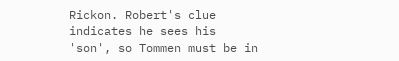Rickon. Robert's clue indicates he sees his 'son', so Tommen must be in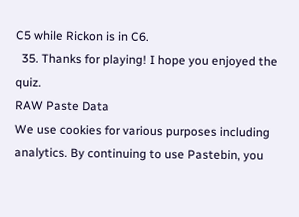C5 while Rickon is in C6.
  35. Thanks for playing! I hope you enjoyed the quiz.
RAW Paste Data
We use cookies for various purposes including analytics. By continuing to use Pastebin, you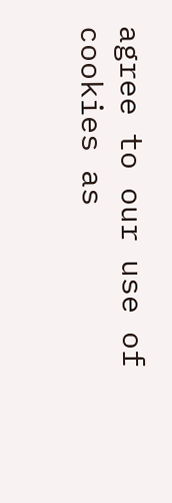agree to our use of cookies as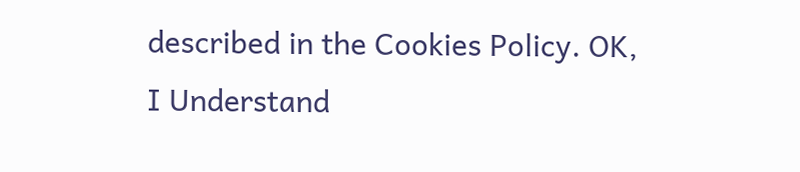described in the Cookies Policy. OK, I Understand